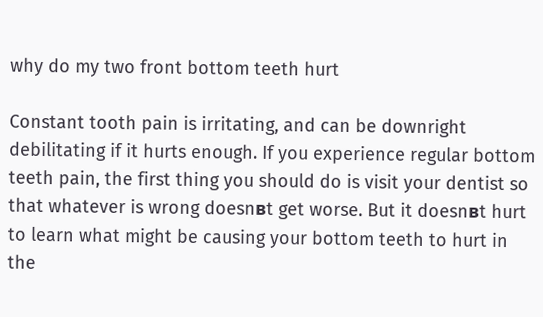why do my two front bottom teeth hurt

Constant tooth pain is irritating, and can be downright debilitating if it hurts enough. If you experience regular bottom teeth pain, the first thing you should do is visit your dentist so that whatever is wrong doesnвt get worse. But it doesnвt hurt to learn what might be causing your bottom teeth to hurt in the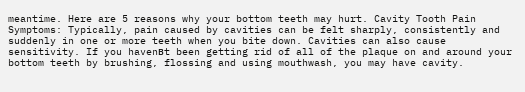meantime. Here are 5 reasons why your bottom teeth may hurt. Cavity Tooth Pain Symptoms: Typically, pain caused by cavities can be felt sharply, consistently and suddenly in one or more teeth when you bite down. Cavities can also cause sensitivity. If you havenвt been getting rid of all of the plaque on and around your bottom teeth by brushing, flossing and using mouthwash, you may have cavity.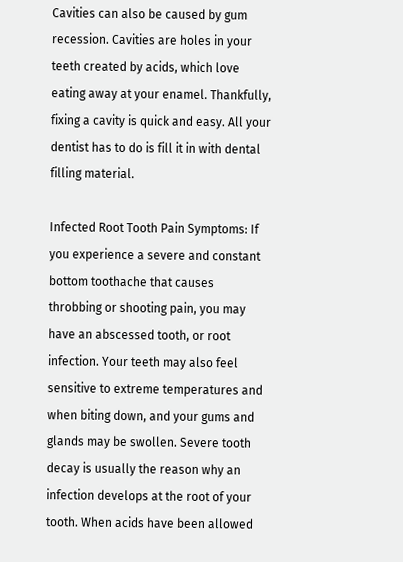Cavities can also be caused by gum recession. Cavities are holes in your teeth created by acids, which love eating away at your enamel. Thankfully, fixing a cavity is quick and easy. All your dentist has to do is fill it in with dental filling material.

Infected Root Tooth Pain Symptoms: If you experience a severe and constant bottom toothache that causes throbbing or shooting pain, you may have an abscessed tooth, or root infection. Your teeth may also feel sensitive to extreme temperatures and when biting down, and your gums and glands may be swollen. Severe tooth decay is usually the reason why an infection develops at the root of your tooth. When acids have been allowed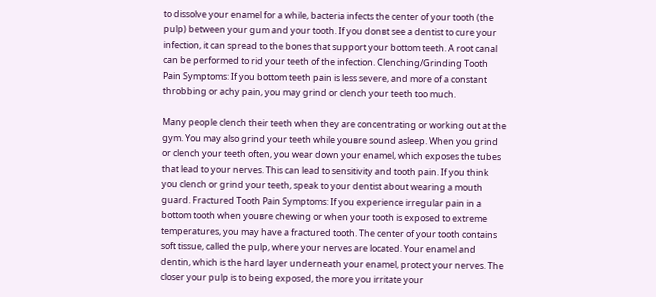to dissolve your enamel for a while, bacteria infects the center of your tooth (the pulp) between your gum and your tooth. If you donвt see a dentist to cure your infection, it can spread to the bones that support your bottom teeth. A root canal can be performed to rid your teeth of the infection. Clenching/Grinding Tooth Pain Symptoms: If you bottom teeth pain is less severe, and more of a constant throbbing or achy pain, you may grind or clench your teeth too much.

Many people clench their teeth when they are concentrating or working out at the gym. You may also grind your teeth while youвre sound asleep. When you grind or clench your teeth often, you wear down your enamel, which exposes the tubes that lead to your nerves. This can lead to sensitivity and tooth pain. If you think you clench or grind your teeth, speak to your dentist about wearing a mouth guard. Fractured Tooth Pain Symptoms: If you experience irregular pain in a bottom tooth when youвre chewing or when your tooth is exposed to extreme temperatures, you may have a fractured tooth. The center of your tooth contains soft tissue, called the pulp, where your nerves are located. Your enamel and dentin, which is the hard layer underneath your enamel, protect your nerves. The closer your pulp is to being exposed, the more you irritate your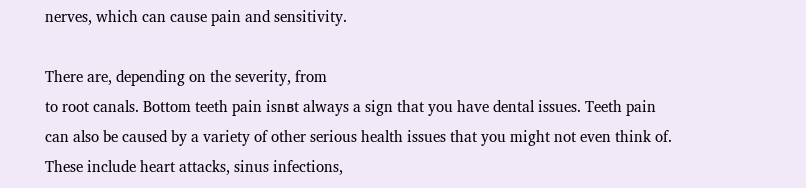nerves, which can cause pain and sensitivity.

There are, depending on the severity, from
to root canals. Bottom teeth pain isnвt always a sign that you have dental issues. Teeth pain can also be caused by a variety of other serious health issues that you might not even think of. These include heart attacks, sinus infections,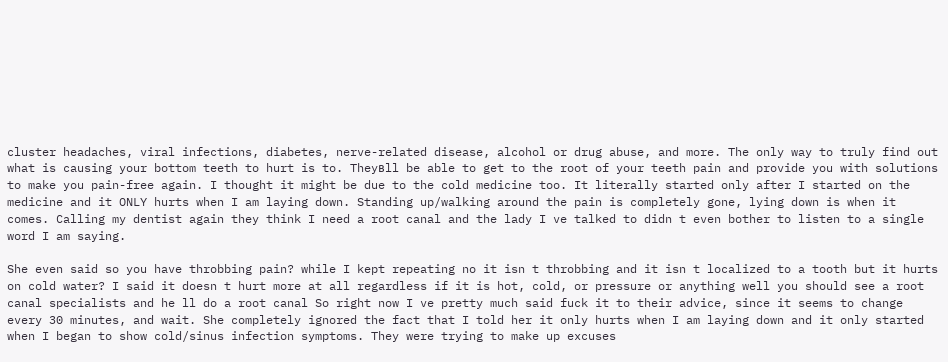cluster headaches, viral infections, diabetes, nerve-related disease, alcohol or drug abuse, and more. The only way to truly find out what is causing your bottom teeth to hurt is to. Theyвll be able to get to the root of your teeth pain and provide you with solutions to make you pain-free again. I thought it might be due to the cold medicine too. It literally started only after I started on the medicine and it ONLY hurts when I am laying down. Standing up/walking around the pain is completely gone, lying down is when it comes. Calling my dentist again they think I need a root canal and the lady I ve talked to didn t even bother to listen to a single word I am saying.

She even said so you have throbbing pain? while I kept repeating no it isn t throbbing and it isn t localized to a tooth but it hurts on cold water? I said it doesn t hurt more at all regardless if it is hot, cold, or pressure or anything well you should see a root canal specialists and he ll do a root canal So right now I ve pretty much said fuck it to their advice, since it seems to change every 30 minutes, and wait. She completely ignored the fact that I told her it only hurts when I am laying down and it only started when I began to show cold/sinus infection symptoms. They were trying to make up excuses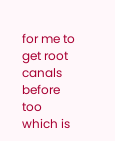for me to get root canals before too which is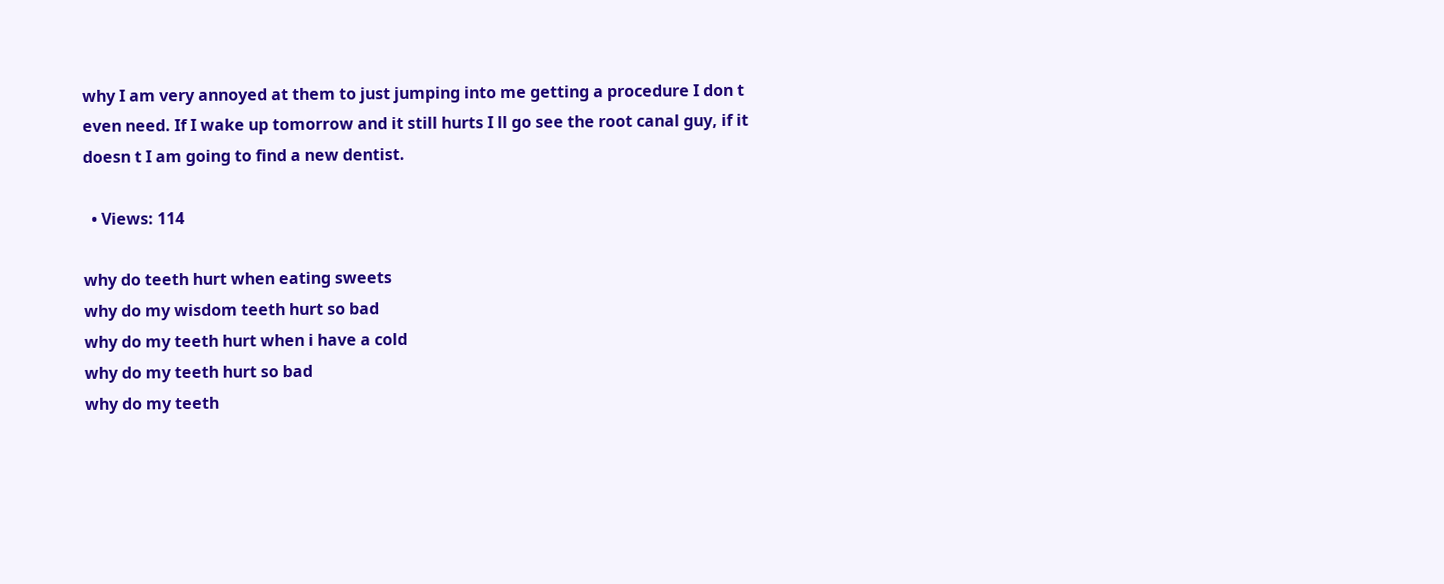why I am very annoyed at them to just jumping into me getting a procedure I don t even need. If I wake up tomorrow and it still hurts I ll go see the root canal guy, if it doesn t I am going to find a new dentist.

  • Views: 114

why do teeth hurt when eating sweets
why do my wisdom teeth hurt so bad
why do my teeth hurt when i have a cold
why do my teeth hurt so bad
why do my teeth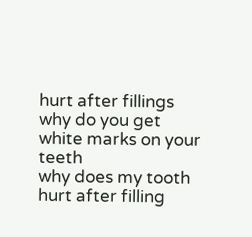hurt after fillings
why do you get white marks on your teeth
why does my tooth hurt after filling